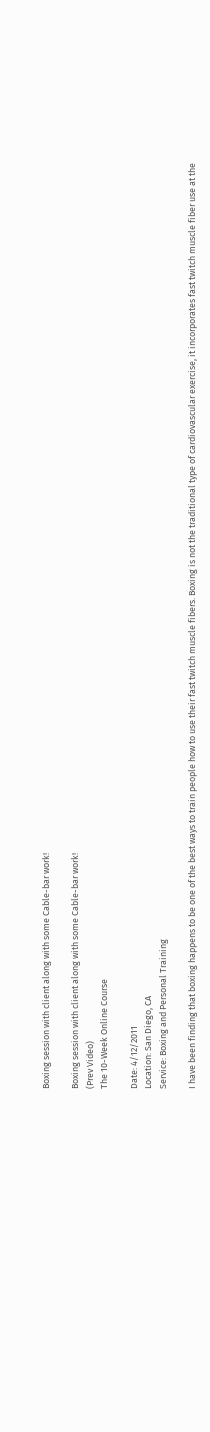Boxing session with client along with some Cable-bar work!

Boxing session with client along with some Cable-bar work!
(Prev Video)
The 10-Week Online Course

Date: 4/12/2011
Location: San Diego, CA
Service: Boxing and Personal Training

I have been finding that boxing happens to be one of the best ways to train people how to use their fast twitch muscle fibers. Boxing is not the traditional type of cardiovascular exercise, it incorporates fast twitch muscle fiber use at the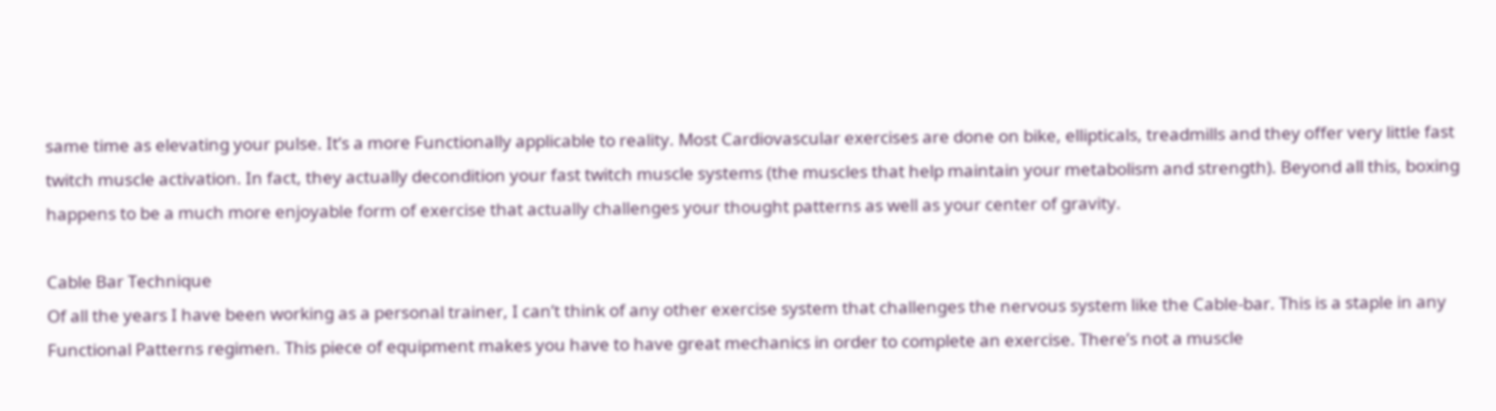same time as elevating your pulse. It’s a more Functionally applicable to reality. Most Cardiovascular exercises are done on bike, ellipticals, treadmills and they offer very little fast twitch muscle activation. In fact, they actually decondition your fast twitch muscle systems (the muscles that help maintain your metabolism and strength). Beyond all this, boxing happens to be a much more enjoyable form of exercise that actually challenges your thought patterns as well as your center of gravity.

Cable Bar Technique
Of all the years I have been working as a personal trainer, I can’t think of any other exercise system that challenges the nervous system like the Cable-bar. This is a staple in any Functional Patterns regimen. This piece of equipment makes you have to have great mechanics in order to complete an exercise. There’s not a muscle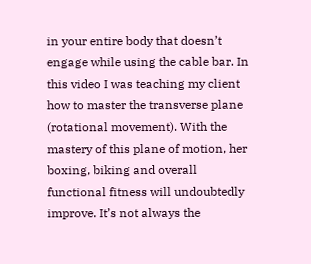in your entire body that doesn’t engage while using the cable bar. In this video I was teaching my client how to master the transverse plane (rotational movement). With the mastery of this plane of motion, her boxing, biking and overall functional fitness will undoubtedly improve. It’s not always the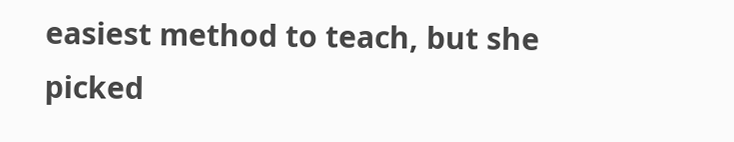easiest method to teach, but she picked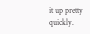it up pretty quickly.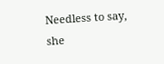Needless to say, she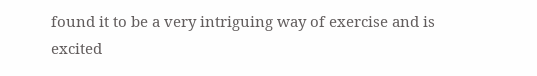found it to be a very intriguing way of exercise and is excited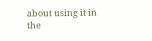about using it in the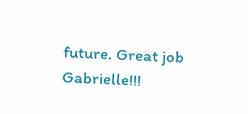future. Great job Gabrielle!!!